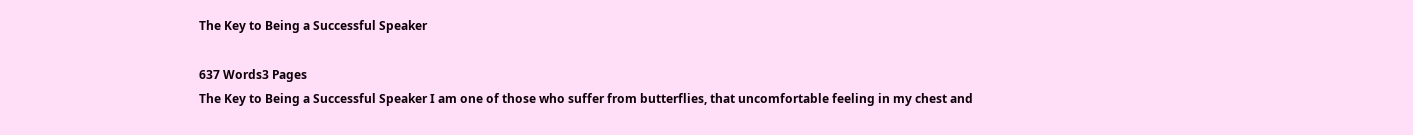The Key to Being a Successful Speaker

637 Words3 Pages
The Key to Being a Successful Speaker I am one of those who suffer from butterflies, that uncomfortable feeling in my chest and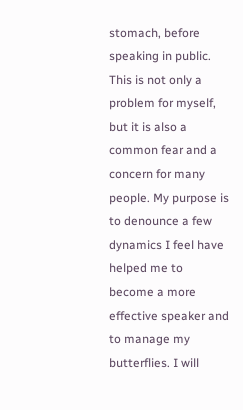stomach, before speaking in public. This is not only a problem for myself, but it is also a common fear and a concern for many people. My purpose is to denounce a few dynamics I feel have helped me to become a more effective speaker and to manage my butterflies. I will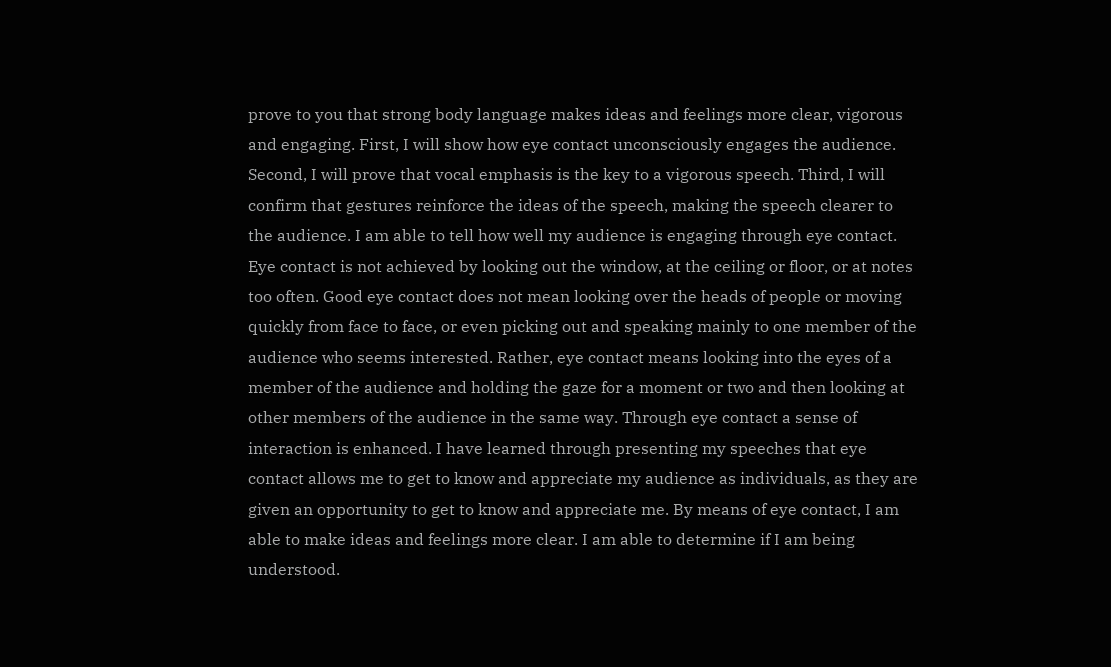prove to you that strong body language makes ideas and feelings more clear, vigorous and engaging. First, I will show how eye contact unconsciously engages the audience. Second, I will prove that vocal emphasis is the key to a vigorous speech. Third, I will confirm that gestures reinforce the ideas of the speech, making the speech clearer to the audience. I am able to tell how well my audience is engaging through eye contact. Eye contact is not achieved by looking out the window, at the ceiling or floor, or at notes too often. Good eye contact does not mean looking over the heads of people or moving quickly from face to face, or even picking out and speaking mainly to one member of the audience who seems interested. Rather, eye contact means looking into the eyes of a member of the audience and holding the gaze for a moment or two and then looking at other members of the audience in the same way. Through eye contact a sense of interaction is enhanced. I have learned through presenting my speeches that eye contact allows me to get to know and appreciate my audience as individuals, as they are given an opportunity to get to know and appreciate me. By means of eye contact, I am able to make ideas and feelings more clear. I am able to determine if I am being understood.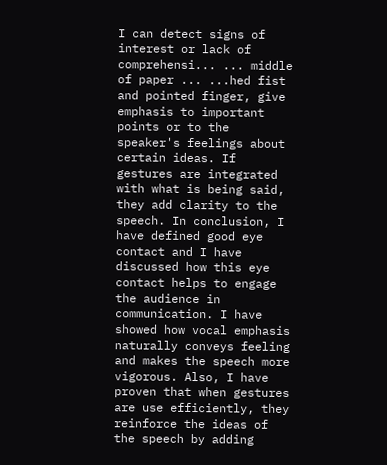I can detect signs of interest or lack of comprehensi... ... middle of paper ... ...hed fist and pointed finger, give emphasis to important points or to the speaker's feelings about certain ideas. If gestures are integrated with what is being said, they add clarity to the speech. In conclusion, I have defined good eye contact and I have discussed how this eye contact helps to engage the audience in communication. I have showed how vocal emphasis naturally conveys feeling and makes the speech more vigorous. Also, I have proven that when gestures are use efficiently, they reinforce the ideas of the speech by adding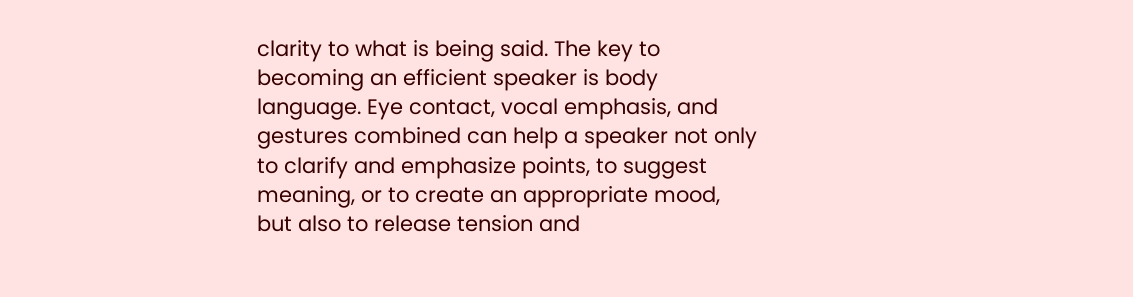clarity to what is being said. The key to becoming an efficient speaker is body language. Eye contact, vocal emphasis, and gestures combined can help a speaker not only to clarify and emphasize points, to suggest meaning, or to create an appropriate mood, but also to release tension and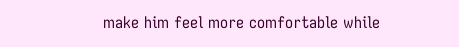make him feel more comfortable while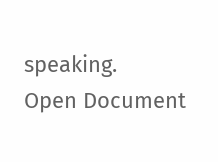speaking.
Open Document